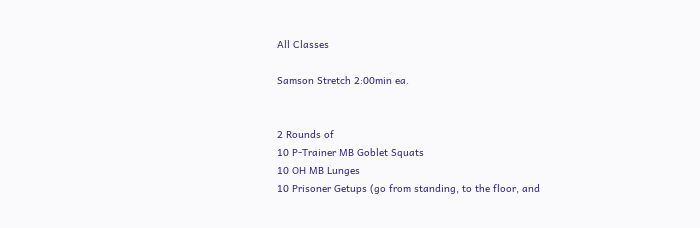All Classes

Samson Stretch 2:00min ea.


2 Rounds of
10 P-Trainer MB Goblet Squats
10 OH MB Lunges
10 Prisoner Getups (go from standing, to the floor, and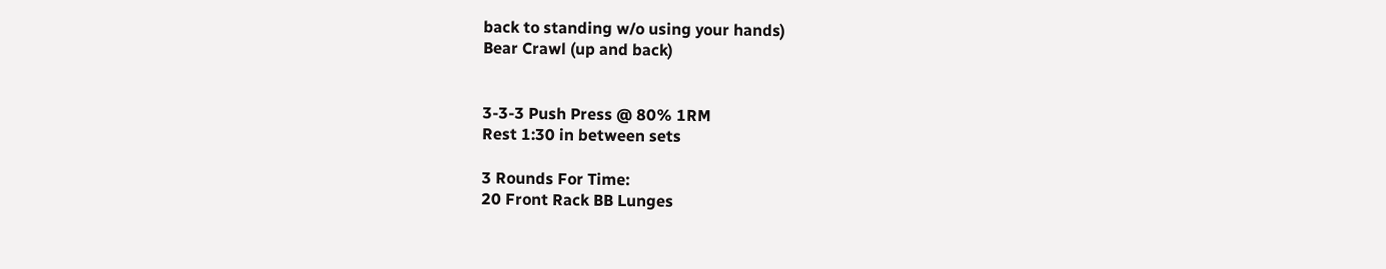back to standing w/o using your hands)
Bear Crawl (up and back)


3-3-3 Push Press @ 80% 1RM
Rest 1:30 in between sets

3 Rounds For Time:
20 Front Rack BB Lunges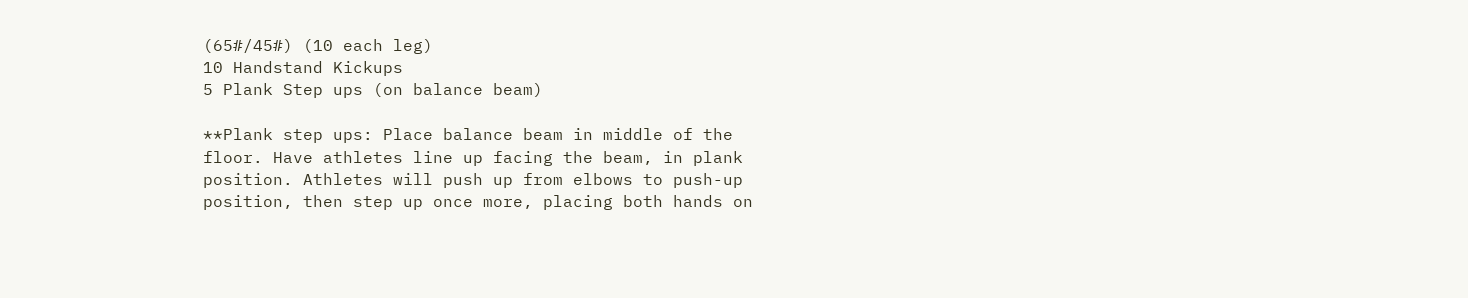(65#/45#) (10 each leg)
10 Handstand Kickups
5 Plank Step ups (on balance beam)

**Plank step ups: Place balance beam in middle of the floor. Have athletes line up facing the beam, in plank position. Athletes will push up from elbows to push-up position, then step up once more, placing both hands on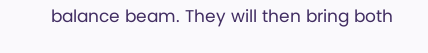balance beam. They will then bring both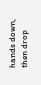hands down, then drop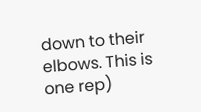down to their elbows. This is one rep)